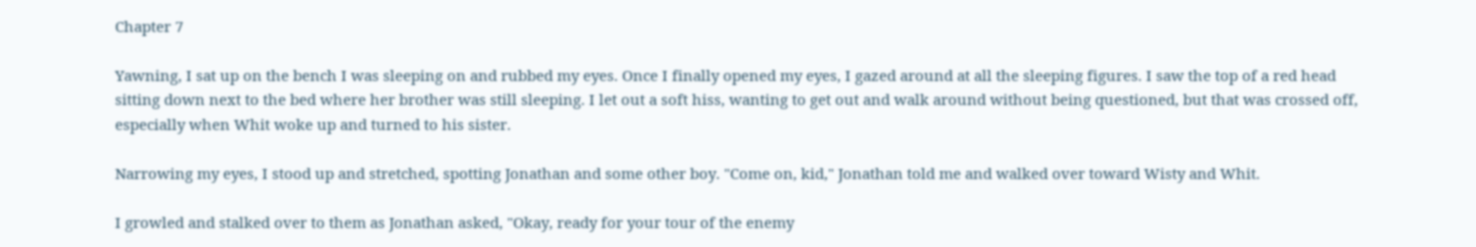Chapter 7

Yawning, I sat up on the bench I was sleeping on and rubbed my eyes. Once I finally opened my eyes, I gazed around at all the sleeping figures. I saw the top of a red head sitting down next to the bed where her brother was still sleeping. I let out a soft hiss, wanting to get out and walk around without being questioned, but that was crossed off, especially when Whit woke up and turned to his sister.

Narrowing my eyes, I stood up and stretched, spotting Jonathan and some other boy. "Come on, kid," Jonathan told me and walked over toward Wisty and Whit.

I growled and stalked over to them as Jonathan asked, "Okay, ready for your tour of the enemy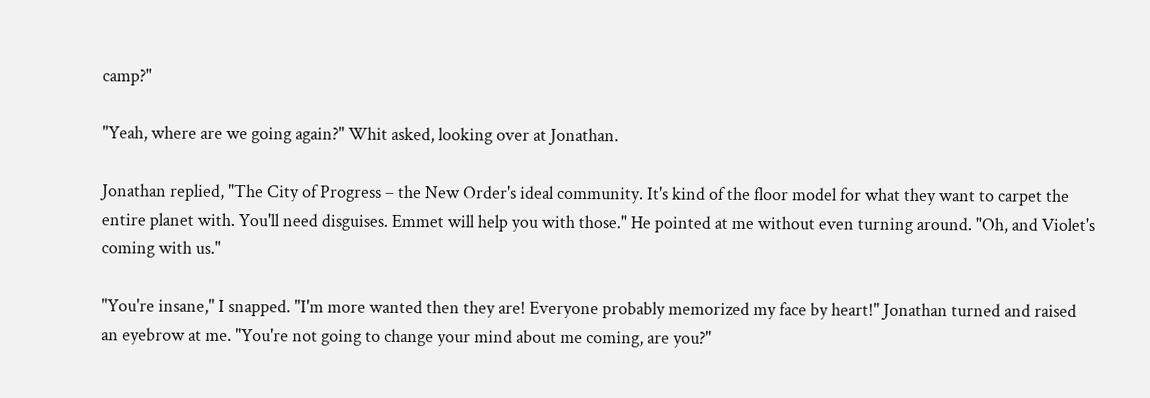camp?"

"Yeah, where are we going again?" Whit asked, looking over at Jonathan.

Jonathan replied, "The City of Progress – the New Order's ideal community. It's kind of the floor model for what they want to carpet the entire planet with. You'll need disguises. Emmet will help you with those." He pointed at me without even turning around. "Oh, and Violet's coming with us."

"You're insane," I snapped. "I'm more wanted then they are! Everyone probably memorized my face by heart!" Jonathan turned and raised an eyebrow at me. "You're not going to change your mind about me coming, are you?"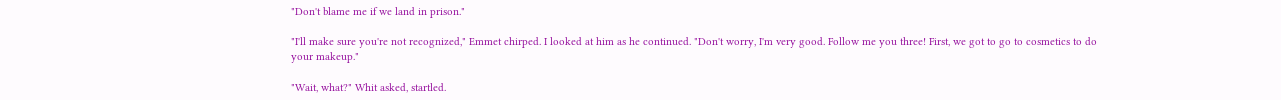"Don't blame me if we land in prison."

"I'll make sure you're not recognized," Emmet chirped. I looked at him as he continued. "Don't worry, I'm very good. Follow me you three! First, we got to go to cosmetics to do your makeup."

"Wait, what?" Whit asked, startled.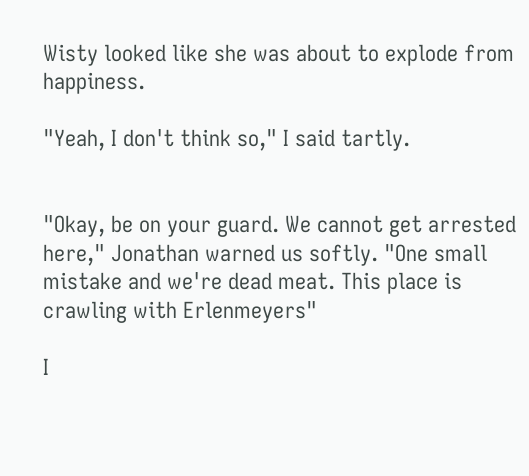Wisty looked like she was about to explode from happiness.

"Yeah, I don't think so," I said tartly.


"Okay, be on your guard. We cannot get arrested here," Jonathan warned us softly. "One small mistake and we're dead meat. This place is crawling with Erlenmeyers"

I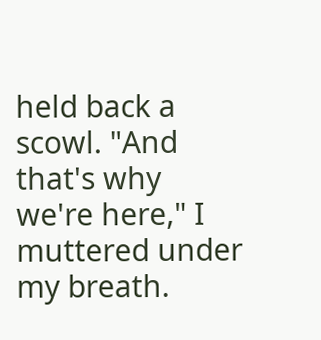held back a scowl. "And that's why we're here," I muttered under my breath.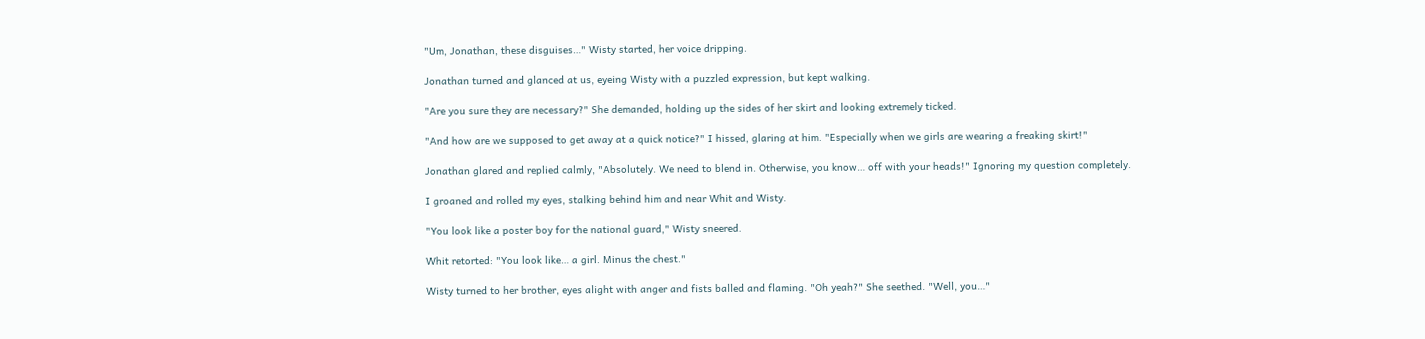"Um, Jonathan, these disguises…" Wisty started, her voice dripping.

Jonathan turned and glanced at us, eyeing Wisty with a puzzled expression, but kept walking.

"Are you sure they are necessary?" She demanded, holding up the sides of her skirt and looking extremely ticked.

"And how are we supposed to get away at a quick notice?" I hissed, glaring at him. "Especially when we girls are wearing a freaking skirt!"

Jonathan glared and replied calmly, "Absolutely. We need to blend in. Otherwise, you know… off with your heads!" Ignoring my question completely.

I groaned and rolled my eyes, stalking behind him and near Whit and Wisty.

"You look like a poster boy for the national guard," Wisty sneered.

Whit retorted: "You look like… a girl. Minus the chest."

Wisty turned to her brother, eyes alight with anger and fists balled and flaming. "Oh yeah?" She seethed. "Well, you…"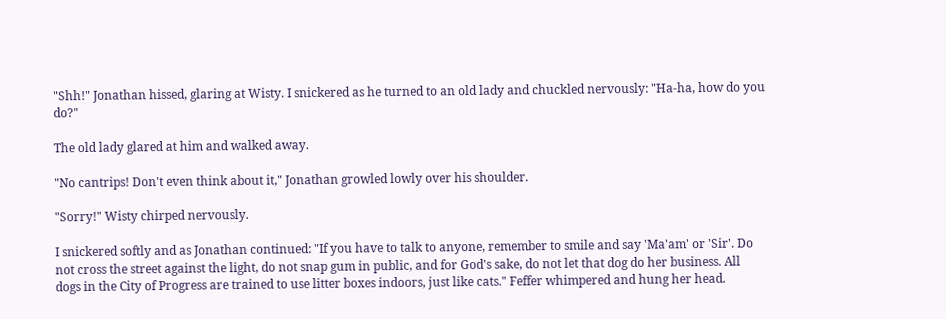"Shh!" Jonathan hissed, glaring at Wisty. I snickered as he turned to an old lady and chuckled nervously: "Ha-ha, how do you do?"

The old lady glared at him and walked away.

"No cantrips! Don't even think about it," Jonathan growled lowly over his shoulder.

"Sorry!" Wisty chirped nervously.

I snickered softly and as Jonathan continued: "If you have to talk to anyone, remember to smile and say 'Ma'am' or 'Sir'. Do not cross the street against the light, do not snap gum in public, and for God's sake, do not let that dog do her business. All dogs in the City of Progress are trained to use litter boxes indoors, just like cats." Feffer whimpered and hung her head.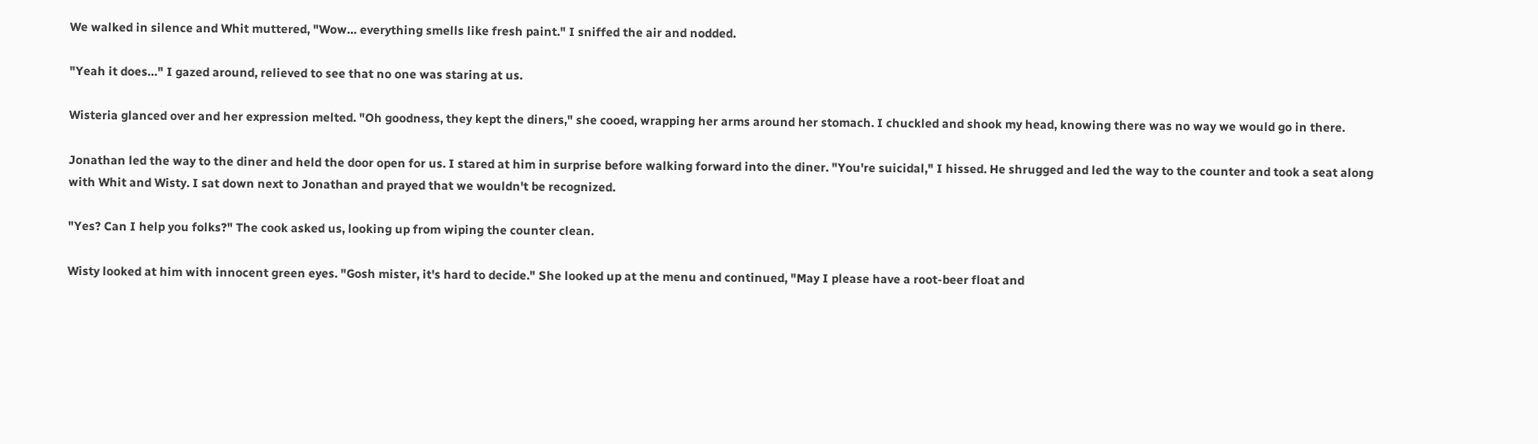We walked in silence and Whit muttered, "Wow… everything smells like fresh paint." I sniffed the air and nodded.

"Yeah it does…" I gazed around, relieved to see that no one was staring at us.

Wisteria glanced over and her expression melted. "Oh goodness, they kept the diners," she cooed, wrapping her arms around her stomach. I chuckled and shook my head, knowing there was no way we would go in there.

Jonathan led the way to the diner and held the door open for us. I stared at him in surprise before walking forward into the diner. "You're suicidal," I hissed. He shrugged and led the way to the counter and took a seat along with Whit and Wisty. I sat down next to Jonathan and prayed that we wouldn't be recognized.

"Yes? Can I help you folks?" The cook asked us, looking up from wiping the counter clean.

Wisty looked at him with innocent green eyes. "Gosh mister, it's hard to decide." She looked up at the menu and continued, "May I please have a root-beer float and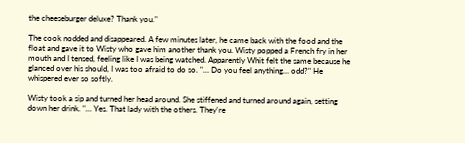the cheeseburger deluxe? Thank you."

The cook nodded and disappeared. A few minutes later, he came back with the food and the float and gave it to Wisty who gave him another thank you. Wisty popped a French fry in her mouth and I tensed, feeling like I was being watched. Apparently Whit felt the same because he glanced over his should, I was too afraid to do so. "… Do you feel anything… odd?" He whispered ever so softly.

Wisty took a sip and turned her head around. She stiffened and turned around again, setting down her drink. "… Yes. That lady with the others. They're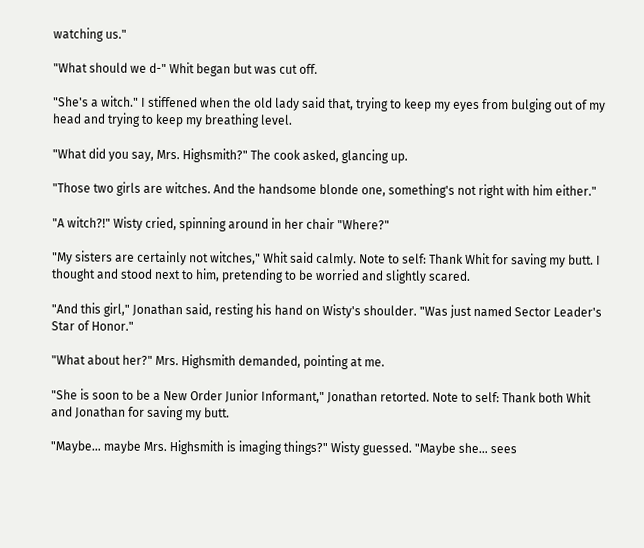watching us."

"What should we d-" Whit began but was cut off.

"She's a witch." I stiffened when the old lady said that, trying to keep my eyes from bulging out of my head and trying to keep my breathing level.

"What did you say, Mrs. Highsmith?" The cook asked, glancing up.

"Those two girls are witches. And the handsome blonde one, something's not right with him either."

"A witch?!" Wisty cried, spinning around in her chair "Where?"

"My sisters are certainly not witches," Whit said calmly. Note to self: Thank Whit for saving my butt. I thought and stood next to him, pretending to be worried and slightly scared.

"And this girl," Jonathan said, resting his hand on Wisty's shoulder. "Was just named Sector Leader's Star of Honor."

"What about her?" Mrs. Highsmith demanded, pointing at me.

"She is soon to be a New Order Junior Informant," Jonathan retorted. Note to self: Thank both Whit and Jonathan for saving my butt.

"Maybe… maybe Mrs. Highsmith is imaging things?" Wisty guessed. "Maybe she… sees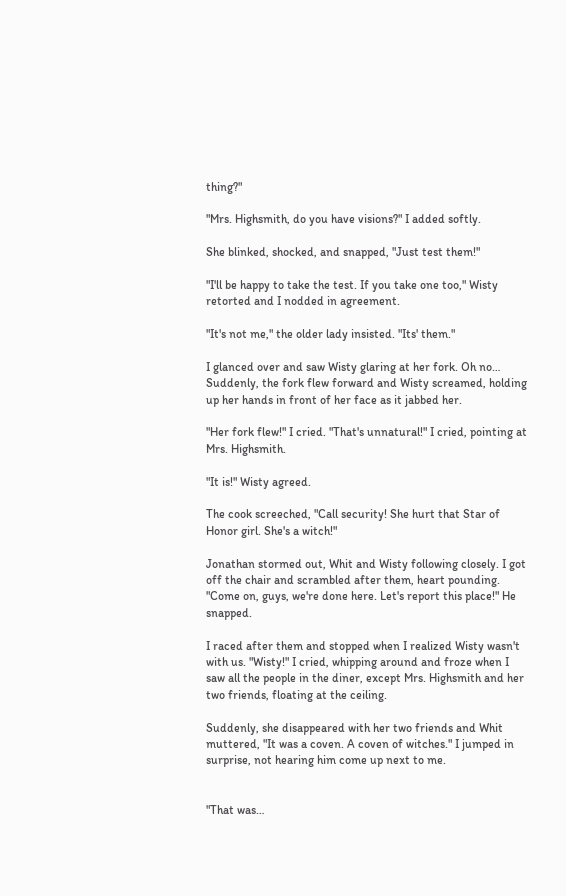thing?"

"Mrs. Highsmith, do you have visions?" I added softly.

She blinked, shocked, and snapped, "Just test them!"

"I'll be happy to take the test. If you take one too," Wisty retorted and I nodded in agreement.

"It's not me," the older lady insisted. "Its' them."

I glanced over and saw Wisty glaring at her fork. Oh no… Suddenly, the fork flew forward and Wisty screamed, holding up her hands in front of her face as it jabbed her.

"Her fork flew!" I cried. "That's unnatural!" I cried, pointing at Mrs. Highsmith.

"It is!" Wisty agreed.

The cook screeched, "Call security! She hurt that Star of Honor girl. She's a witch!"

Jonathan stormed out, Whit and Wisty following closely. I got off the chair and scrambled after them, heart pounding. "Come on, guys, we're done here. Let's report this place!" He snapped.

I raced after them and stopped when I realized Wisty wasn't with us. "Wisty!" I cried, whipping around and froze when I saw all the people in the diner, except Mrs. Highsmith and her two friends, floating at the ceiling.

Suddenly, she disappeared with her two friends and Whit muttered, "It was a coven. A coven of witches." I jumped in surprise, not hearing him come up next to me.


"That was…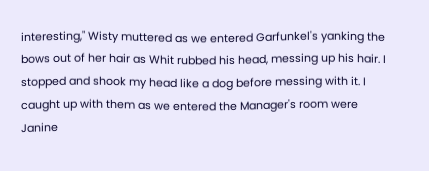interesting," Wisty muttered as we entered Garfunkel's yanking the bows out of her hair as Whit rubbed his head, messing up his hair. I stopped and shook my head like a dog before messing with it. I caught up with them as we entered the Manager's room were Janine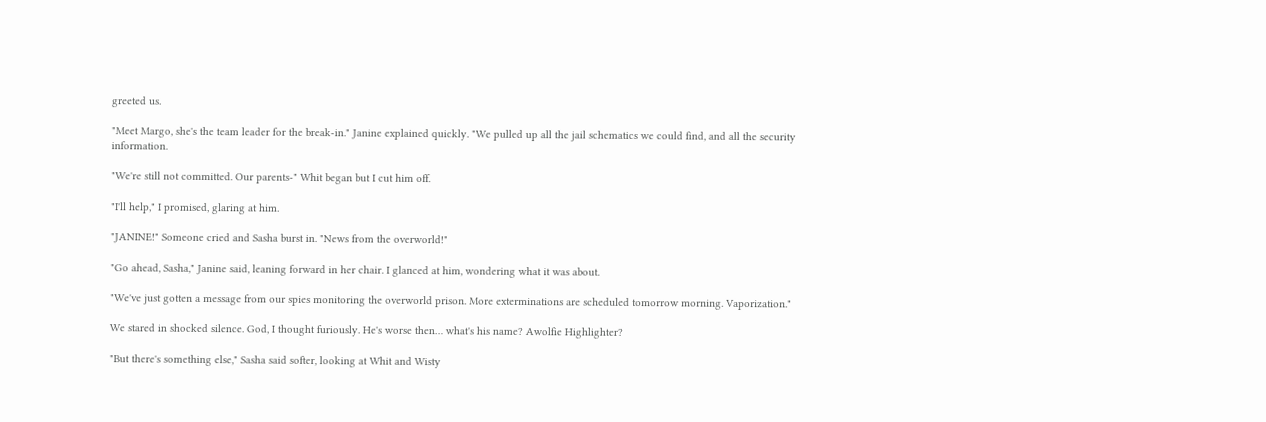greeted us.

"Meet Margo, she's the team leader for the break-in." Janine explained quickly. "We pulled up all the jail schematics we could find, and all the security information.

"We're still not committed. Our parents-" Whit began but I cut him off.

"I'll help," I promised, glaring at him.

"JANINE!" Someone cried and Sasha burst in. "News from the overworld!"

"Go ahead, Sasha," Janine said, leaning forward in her chair. I glanced at him, wondering what it was about.

"We've just gotten a message from our spies monitoring the overworld prison. More exterminations are scheduled tomorrow morning. Vaporization."

We stared in shocked silence. God, I thought furiously. He's worse then… what's his name? Awolfie Highlighter?

"But there's something else," Sasha said softer, looking at Whit and Wisty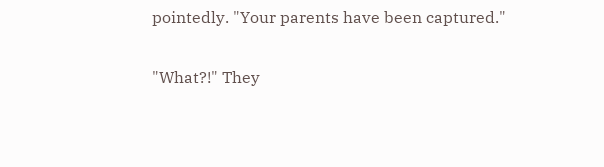pointedly. "Your parents have been captured."

"What?!" They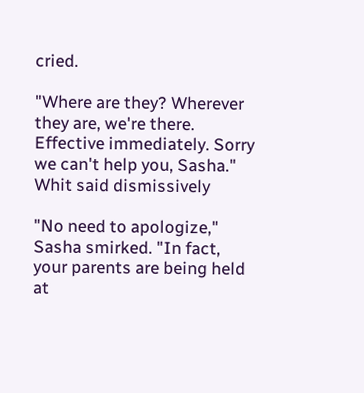cried.

"Where are they? Wherever they are, we're there. Effective immediately. Sorry we can't help you, Sasha." Whit said dismissively

"No need to apologize," Sasha smirked. "In fact, your parents are being held at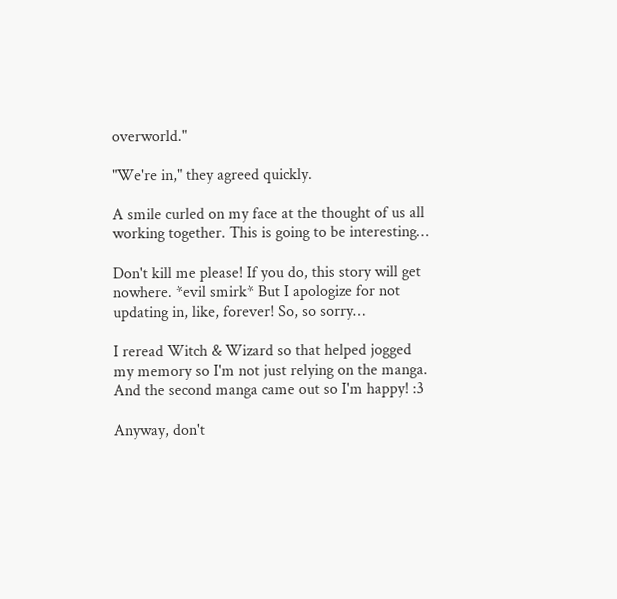overworld."

"We're in," they agreed quickly.

A smile curled on my face at the thought of us all working together. This is going to be interesting…

Don't kill me please! If you do, this story will get nowhere. *evil smirk* But I apologize for not updating in, like, forever! So, so sorry…

I reread Witch & Wizard so that helped jogged my memory so I'm not just relying on the manga. And the second manga came out so I'm happy! :3

Anyway, don't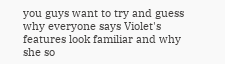you guys want to try and guess why everyone says Violet's features look familiar and why she so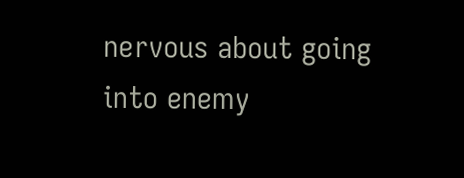nervous about going into enemy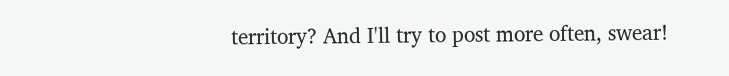territory? And I'll try to post more often, swear!